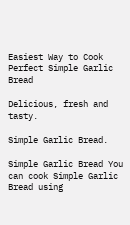Easiest Way to Cook Perfect Simple Garlic Bread

Delicious, fresh and tasty.

Simple Garlic Bread.

Simple Garlic Bread You can cook Simple Garlic Bread using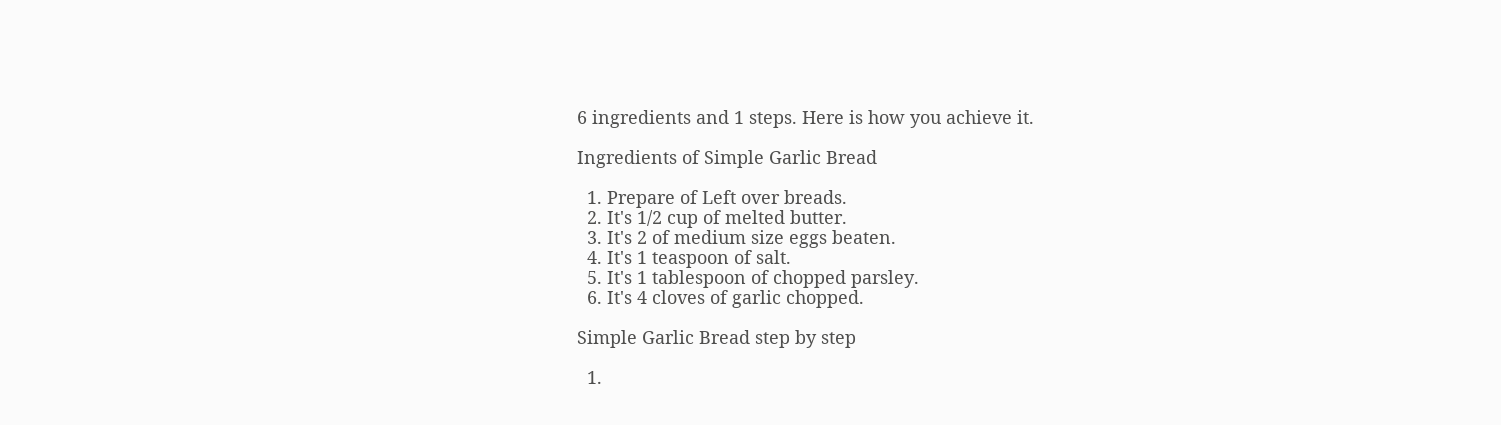6 ingredients and 1 steps. Here is how you achieve it.

Ingredients of Simple Garlic Bread

  1. Prepare of Left over breads.
  2. It's 1/2 cup of melted butter.
  3. It's 2 of medium size eggs beaten.
  4. It's 1 teaspoon of salt.
  5. It's 1 tablespoon of chopped parsley.
  6. It's 4 cloves of garlic chopped.

Simple Garlic Bread step by step

  1.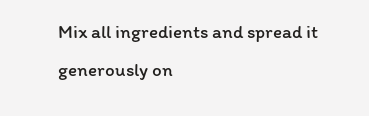Mix all ingredients and spread it generously on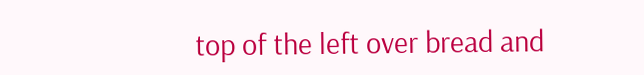top of the left over bread and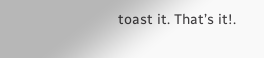toast it. That’s it!.